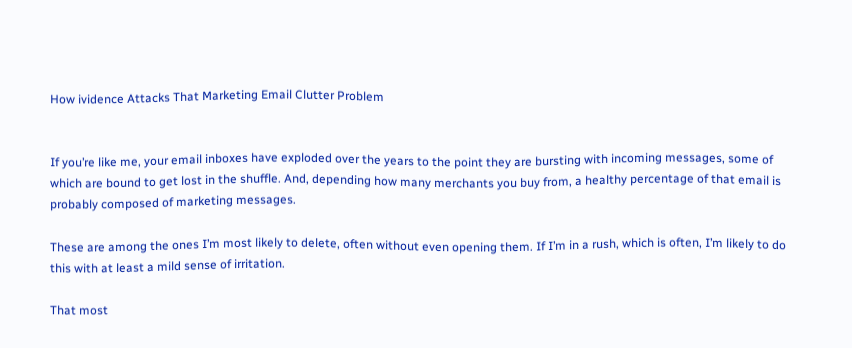How ividence Attacks That Marketing Email Clutter Problem


If you’re like me, your email inboxes have exploded over the years to the point they are bursting with incoming messages, some of which are bound to get lost in the shuffle. And, depending how many merchants you buy from, a healthy percentage of that email is probably composed of marketing messages.

These are among the ones I’m most likely to delete, often without even opening them. If I’m in a rush, which is often, I’m likely to do this with at least a mild sense of irritation.

That most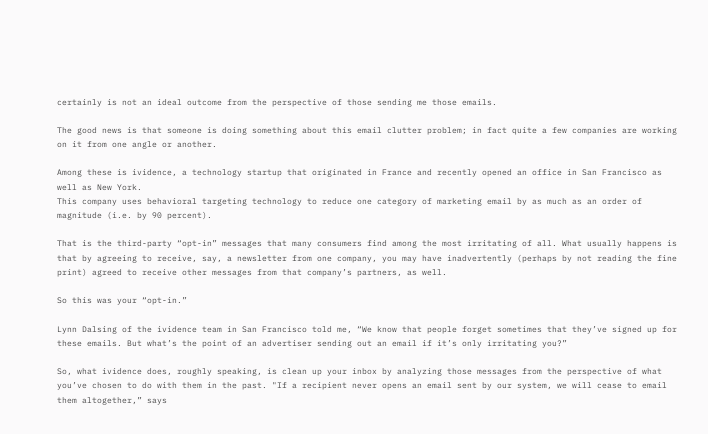certainly is not an ideal outcome from the perspective of those sending me those emails.

The good news is that someone is doing something about this email clutter problem; in fact quite a few companies are working on it from one angle or another.

Among these is ividence, a technology startup that originated in France and recently opened an office in San Francisco as well as New York.
This company uses behavioral targeting technology to reduce one category of marketing email by as much as an order of magnitude (i.e. by 90 percent).

That is the third-party “opt-in” messages that many consumers find among the most irritating of all. What usually happens is that by agreeing to receive, say, a newsletter from one company, you may have inadvertently (perhaps by not reading the fine print) agreed to receive other messages from that company’s partners, as well.

So this was your “opt-in.”

Lynn Dalsing of the ividence team in San Francisco told me, “We know that people forget sometimes that they’ve signed up for these emails. But what’s the point of an advertiser sending out an email if it’s only irritating you?”

So, what ividence does, roughly speaking, is clean up your inbox by analyzing those messages from the perspective of what you’ve chosen to do with them in the past. "If a recipient never opens an email sent by our system, we will cease to email them altogether,” says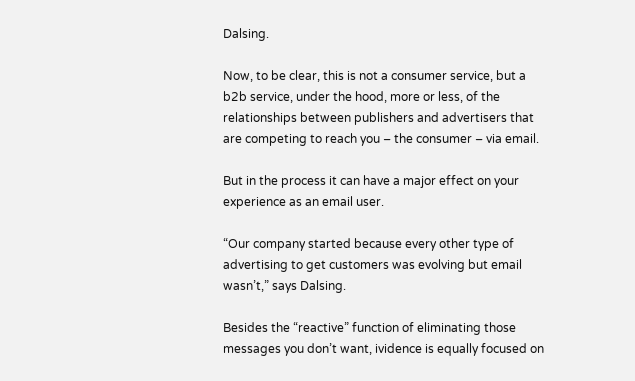Dalsing.

Now, to be clear, this is not a consumer service, but a b2b service, under the hood, more or less, of the relationships between publishers and advertisers that are competing to reach you – the consumer – via email.

But in the process it can have a major effect on your experience as an email user.

“Our company started because every other type of advertising to get customers was evolving but email wasn’t,” says Dalsing.

Besides the “reactive” function of eliminating those messages you don’t want, ividence is equally focused on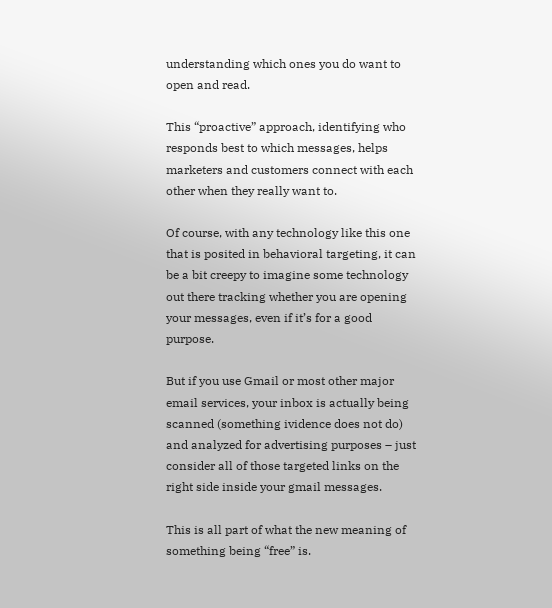understanding which ones you do want to open and read.

This “proactive” approach, identifying who responds best to which messages, helps marketers and customers connect with each other when they really want to.

Of course, with any technology like this one that is posited in behavioral targeting, it can be a bit creepy to imagine some technology out there tracking whether you are opening your messages, even if it’s for a good purpose.

But if you use Gmail or most other major email services, your inbox is actually being scanned (something ividence does not do) and analyzed for advertising purposes – just consider all of those targeted links on the right side inside your gmail messages.

This is all part of what the new meaning of something being “free” is.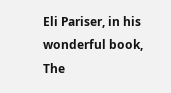Eli Pariser, in his wonderful book, The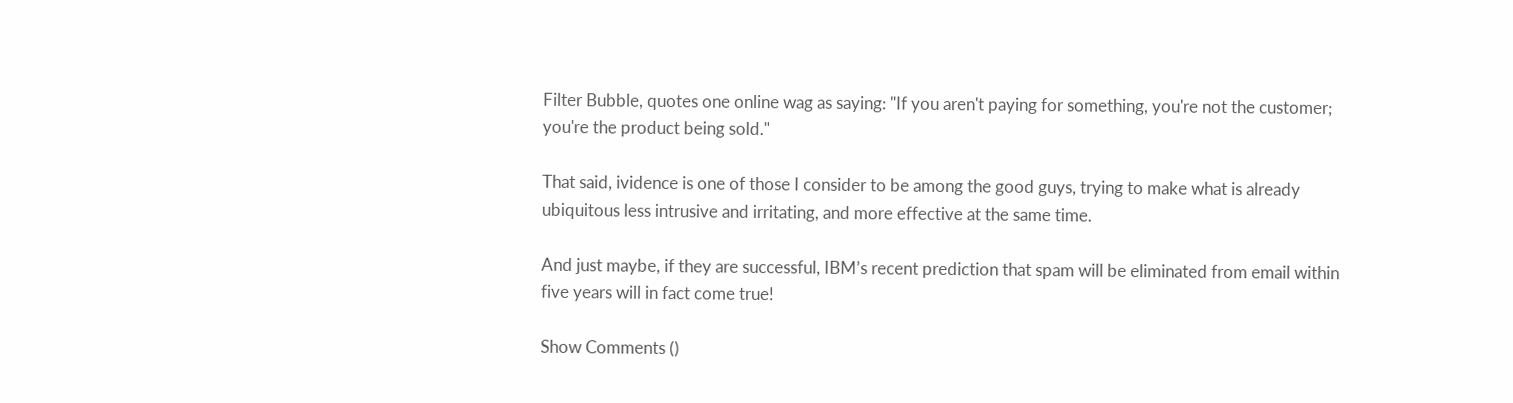Filter Bubble, quotes one online wag as saying: "If you aren't paying for something, you're not the customer; you're the product being sold."

That said, ividence is one of those I consider to be among the good guys, trying to make what is already ubiquitous less intrusive and irritating, and more effective at the same time.

And just maybe, if they are successful, IBM’s recent prediction that spam will be eliminated from email within five years will in fact come true!

Show Comments ()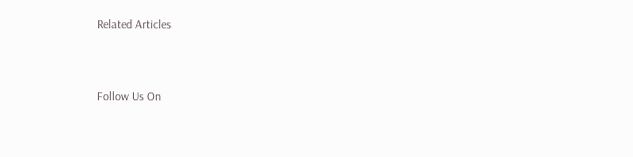Related Articles


Follow Us On